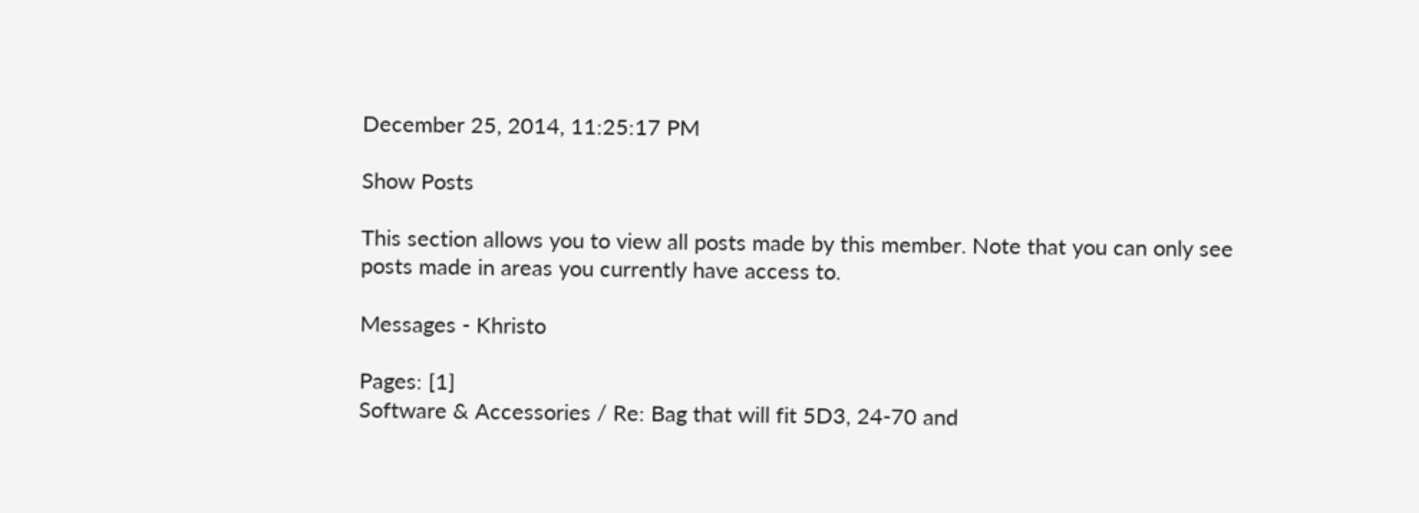December 25, 2014, 11:25:17 PM

Show Posts

This section allows you to view all posts made by this member. Note that you can only see posts made in areas you currently have access to.

Messages - Khristo

Pages: [1]
Software & Accessories / Re: Bag that will fit 5D3, 24-70 and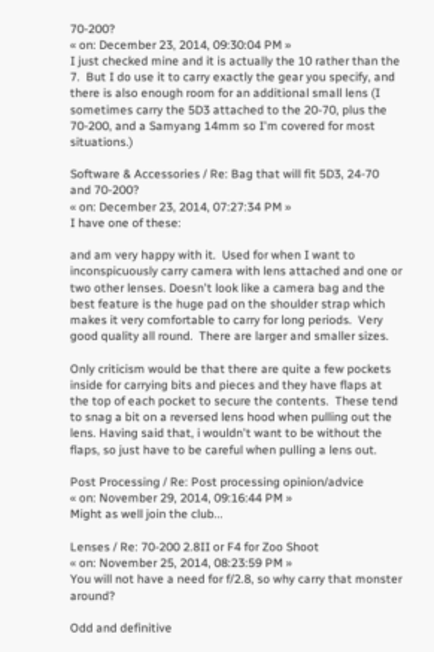70-200?
« on: December 23, 2014, 09:30:04 PM »
I just checked mine and it is actually the 10 rather than the 7.  But I do use it to carry exactly the gear you specify, and there is also enough room for an additional small lens (I sometimes carry the 5D3 attached to the 20-70, plus the 70-200, and a Samyang 14mm so I'm covered for most situations.)

Software & Accessories / Re: Bag that will fit 5D3, 24-70 and 70-200?
« on: December 23, 2014, 07:27:34 PM »
I have one of these:

and am very happy with it.  Used for when I want to inconspicuously carry camera with lens attached and one or two other lenses. Doesn't look like a camera bag and the best feature is the huge pad on the shoulder strap which makes it very comfortable to carry for long periods.  Very good quality all round.  There are larger and smaller sizes.

Only criticism would be that there are quite a few pockets inside for carrying bits and pieces and they have flaps at the top of each pocket to secure the contents.  These tend to snag a bit on a reversed lens hood when pulling out the lens. Having said that, i wouldn't want to be without the flaps, so just have to be careful when pulling a lens out.

Post Processing / Re: Post processing opinion/advice
« on: November 29, 2014, 09:16:44 PM »
Might as well join the club...

Lenses / Re: 70-200 2.8II or F4 for Zoo Shoot
« on: November 25, 2014, 08:23:59 PM »
You will not have a need for f/2.8, so why carry that monster around?

Odd and definitive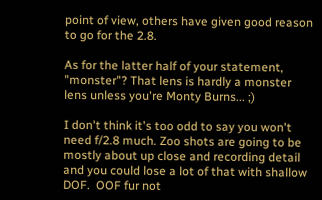point of view, others have given good reason to go for the 2.8.

As for the latter half of your statement, "monster"? That lens is hardly a monster lens unless you're Monty Burns... ;)

I don't think it's too odd to say you won't need f/2.8 much. Zoo shots are going to be mostly about up close and recording detail and you could lose a lot of that with shallow DOF.  OOF fur not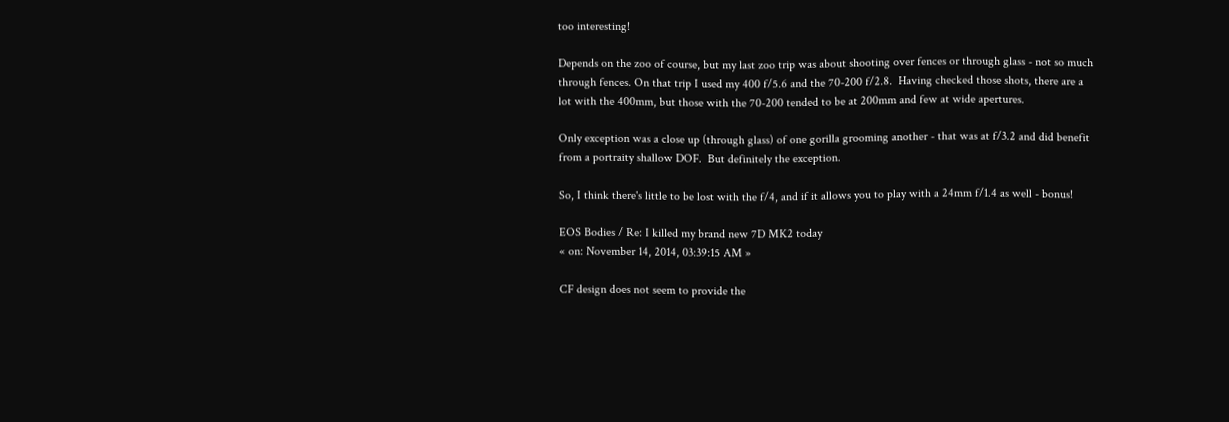too interesting!

Depends on the zoo of course, but my last zoo trip was about shooting over fences or through glass - not so much through fences. On that trip I used my 400 f/5.6 and the 70-200 f/2.8.  Having checked those shots, there are a lot with the 400mm, but those with the 70-200 tended to be at 200mm and few at wide apertures.

Only exception was a close up (through glass) of one gorilla grooming another - that was at f/3.2 and did benefit from a portraity shallow DOF.  But definitely the exception.

So, I think there's little to be lost with the f/4, and if it allows you to play with a 24mm f/1.4 as well - bonus!

EOS Bodies / Re: I killed my brand new 7D MK2 today
« on: November 14, 2014, 03:39:15 AM »

CF design does not seem to provide the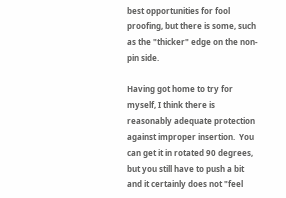best opportunities for fool proofing, but there is some, such as the "thicker" edge on the non-pin side.

Having got home to try for myself, I think there is reasonably adequate protection against improper insertion.  You can get it in rotated 90 degrees, but you still have to push a bit and it certainly does not "feel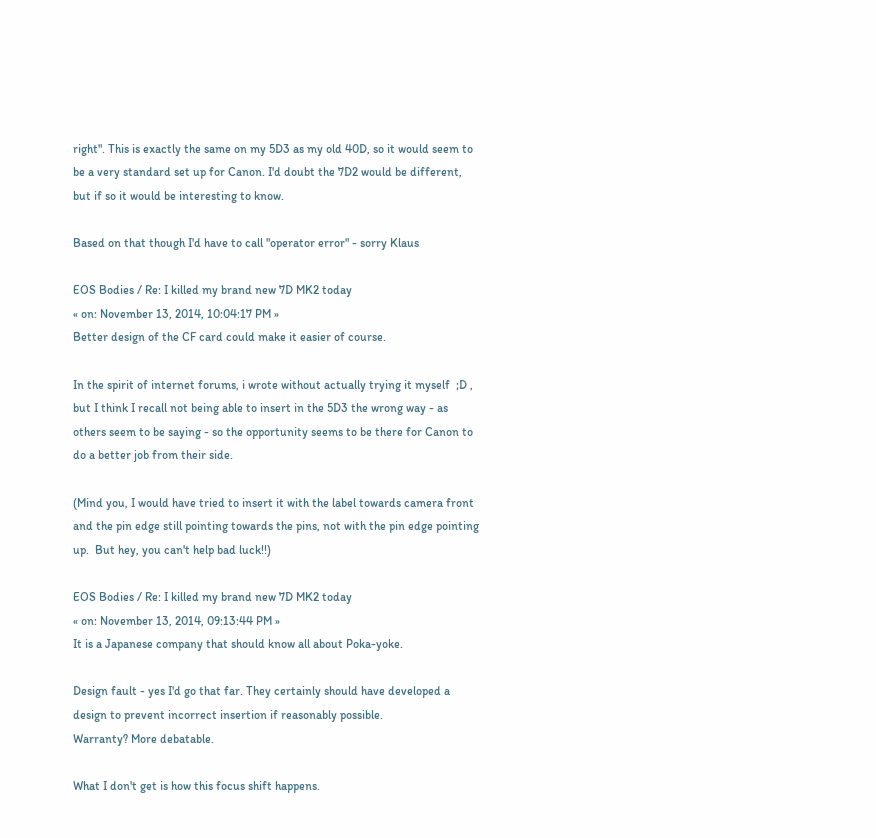right". This is exactly the same on my 5D3 as my old 40D, so it would seem to be a very standard set up for Canon. I'd doubt the 7D2 would be different, but if so it would be interesting to know.

Based on that though I'd have to call "operator error" - sorry Klaus

EOS Bodies / Re: I killed my brand new 7D MK2 today
« on: November 13, 2014, 10:04:17 PM »
Better design of the CF card could make it easier of course.

In the spirit of internet forums, i wrote without actually trying it myself  ;D , but I think I recall not being able to insert in the 5D3 the wrong way - as others seem to be saying - so the opportunity seems to be there for Canon to do a better job from their side.

(Mind you, I would have tried to insert it with the label towards camera front and the pin edge still pointing towards the pins, not with the pin edge pointing up.  But hey, you can't help bad luck!!)

EOS Bodies / Re: I killed my brand new 7D MK2 today
« on: November 13, 2014, 09:13:44 PM »
It is a Japanese company that should know all about Poka-yoke.

Design fault - yes I'd go that far. They certainly should have developed a design to prevent incorrect insertion if reasonably possible.
Warranty? More debatable.

What I don't get is how this focus shift happens.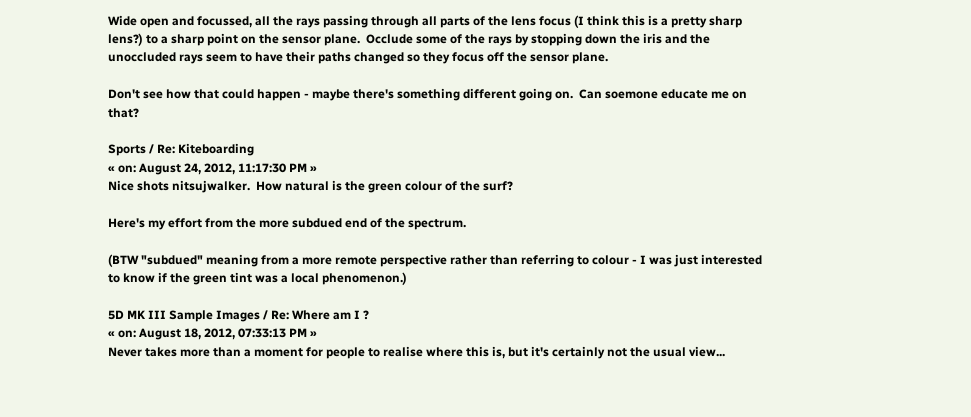Wide open and focussed, all the rays passing through all parts of the lens focus (I think this is a pretty sharp lens?) to a sharp point on the sensor plane.  Occlude some of the rays by stopping down the iris and the unoccluded rays seem to have their paths changed so they focus off the sensor plane.

Don't see how that could happen - maybe there's something different going on.  Can soemone educate me on that?

Sports / Re: Kiteboarding
« on: August 24, 2012, 11:17:30 PM »
Nice shots nitsujwalker.  How natural is the green colour of the surf?

Here's my effort from the more subdued end of the spectrum.

(BTW "subdued" meaning from a more remote perspective rather than referring to colour - I was just interested to know if the green tint was a local phenomenon.)

5D MK III Sample Images / Re: Where am I ?
« on: August 18, 2012, 07:33:13 PM »
Never takes more than a moment for people to realise where this is, but it's certainly not the usual view...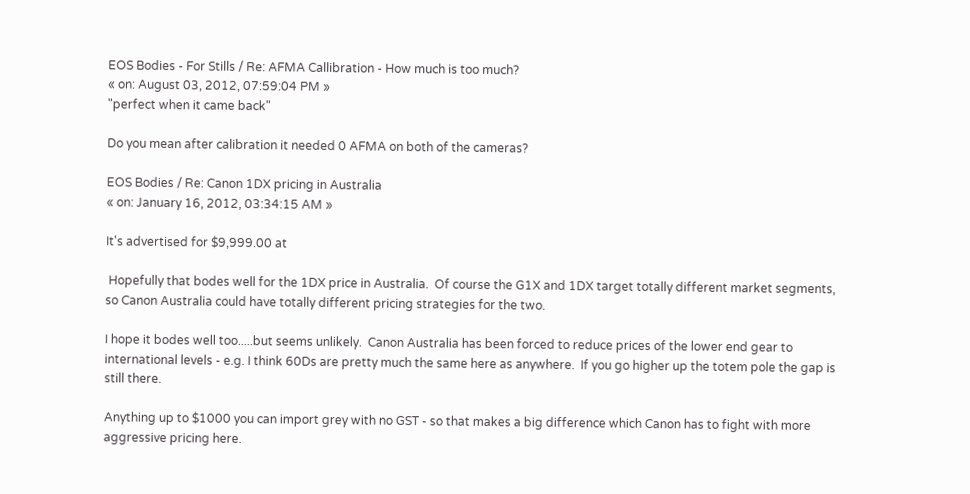EOS Bodies - For Stills / Re: AFMA Callibration - How much is too much?
« on: August 03, 2012, 07:59:04 PM »
"perfect when it came back"

Do you mean after calibration it needed 0 AFMA on both of the cameras?

EOS Bodies / Re: Canon 1DX pricing in Australia
« on: January 16, 2012, 03:34:15 AM »

It's advertised for $9,999.00 at

 Hopefully that bodes well for the 1DX price in Australia.  Of course the G1X and 1DX target totally different market segments, so Canon Australia could have totally different pricing strategies for the two.

I hope it bodes well too.....but seems unlikely.  Canon Australia has been forced to reduce prices of the lower end gear to international levels - e.g. I think 60Ds are pretty much the same here as anywhere.  If you go higher up the totem pole the gap is still there.

Anything up to $1000 you can import grey with no GST - so that makes a big difference which Canon has to fight with more aggressive pricing here.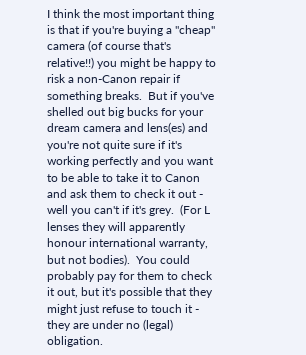I think the most important thing is that if you're buying a "cheap" camera (of course that's relative!!) you might be happy to risk a non-Canon repair if something breaks.  But if you've shelled out big bucks for your dream camera and lens(es) and you're not quite sure if it's working perfectly and you want to be able to take it to Canon and ask them to check it out - well you can't if it's grey.  (For L lenses they will apparently honour international warranty, but not bodies).  You could probably pay for them to check it out, but it's possible that they might just refuse to touch it - they are under no (legal) obligation.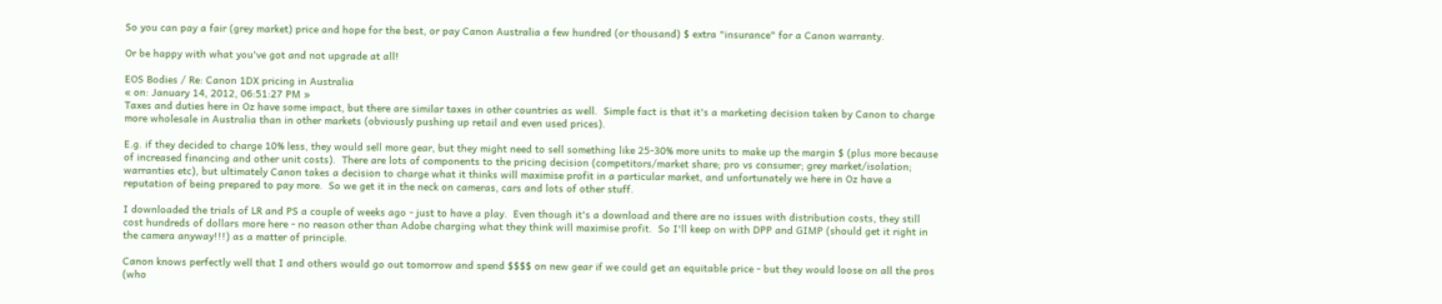So you can pay a fair (grey market) price and hope for the best, or pay Canon Australia a few hundred (or thousand) $ extra "insurance" for a Canon warranty.

Or be happy with what you've got and not upgrade at all!

EOS Bodies / Re: Canon 1DX pricing in Australia
« on: January 14, 2012, 06:51:27 PM »
Taxes and duties here in Oz have some impact, but there are similar taxes in other countries as well.  Simple fact is that it's a marketing decision taken by Canon to charge more wholesale in Australia than in other markets (obviously pushing up retail and even used prices).

E.g. if they decided to charge 10% less, they would sell more gear, but they might need to sell something like 25-30% more units to make up the margin $ (plus more because of increased financing and other unit costs).  There are lots of components to the pricing decision (competitors/market share; pro vs consumer; grey market/isolation; warranties etc), but ultimately Canon takes a decision to charge what it thinks will maximise profit in a particular market, and unfortunately we here in Oz have a reputation of being prepared to pay more.  So we get it in the neck on cameras, cars and lots of other stuff.

I downloaded the trials of LR and PS a couple of weeks ago - just to have a play.  Even though it's a download and there are no issues with distribution costs, they still cost hundreds of dollars more here - no reason other than Adobe charging what they think will maximise profit.  So I'll keep on with DPP and GIMP (should get it right in the camera anyway!!!) as a matter of principle.

Canon knows perfectly well that I and others would go out tomorrow and spend $$$$ on new gear if we could get an equitable price - but they would loose on all the pros (who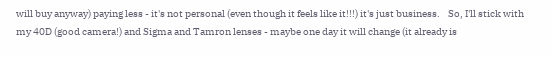will buy anyway) paying less - it's not personal (even though it feels like it!!!) it's just business.    So, I'll stick with my 40D (good camera!) and Sigma and Tamron lenses - maybe one day it will change (it already is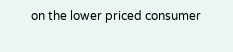on the lower priced consumer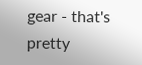gear - that's pretty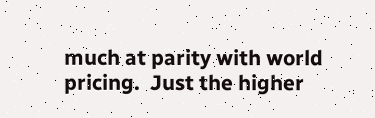much at parity with world pricing.  Just the higher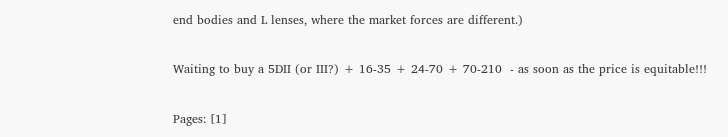end bodies and L lenses, where the market forces are different.)

Waiting to buy a 5DII (or III?) + 16-35 + 24-70 + 70-210  - as soon as the price is equitable!!!

Pages: [1]